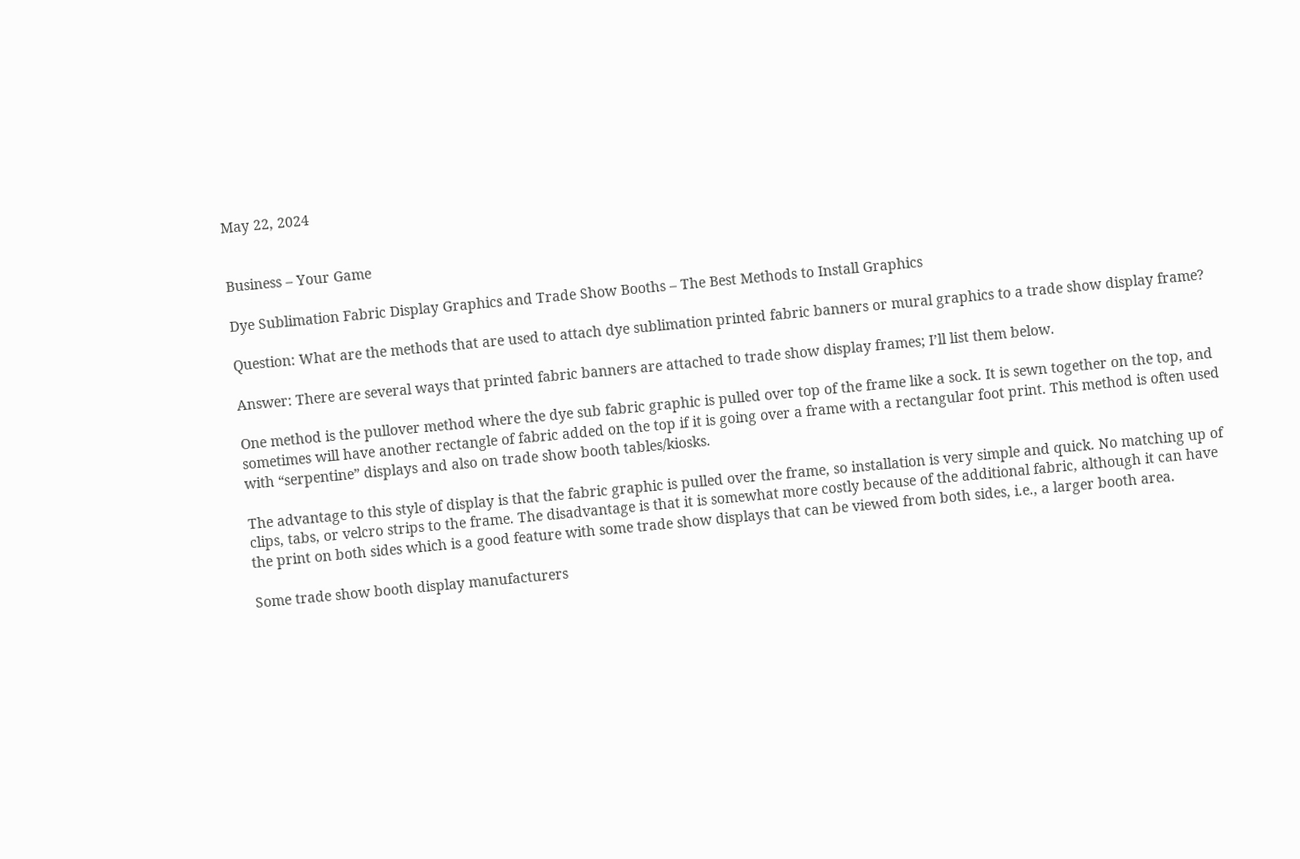May 22, 2024


Business – Your Game

Dye Sublimation Fabric Display Graphics and Trade Show Booths – The Best Methods to Install Graphics

Question: What are the methods that are used to attach dye sublimation printed fabric banners or mural graphics to a trade show display frame?

Answer: There are several ways that printed fabric banners are attached to trade show display frames; I’ll list them below.

One method is the pullover method where the dye sub fabric graphic is pulled over top of the frame like a sock. It is sewn together on the top, and sometimes will have another rectangle of fabric added on the top if it is going over a frame with a rectangular foot print. This method is often used with “serpentine” displays and also on trade show booth tables/kiosks.

The advantage to this style of display is that the fabric graphic is pulled over the frame, so installation is very simple and quick. No matching up of clips, tabs, or velcro strips to the frame. The disadvantage is that it is somewhat more costly because of the additional fabric, although it can have the print on both sides which is a good feature with some trade show displays that can be viewed from both sides, i.e., a larger booth area.

Some trade show booth display manufacturers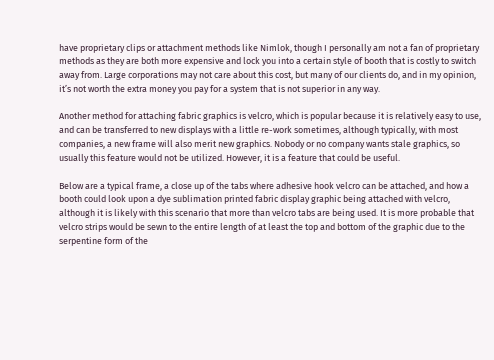have proprietary clips or attachment methods like Nimlok, though I personally am not a fan of proprietary methods as they are both more expensive and lock you into a certain style of booth that is costly to switch away from. Large corporations may not care about this cost, but many of our clients do, and in my opinion, it’s not worth the extra money you pay for a system that is not superior in any way.

Another method for attaching fabric graphics is velcro, which is popular because it is relatively easy to use, and can be transferred to new displays with a little re-work sometimes, although typically, with most companies, a new frame will also merit new graphics. Nobody or no company wants stale graphics, so usually this feature would not be utilized. However, it is a feature that could be useful.

Below are a typical frame, a close up of the tabs where adhesive hook velcro can be attached, and how a booth could look upon a dye sublimation printed fabric display graphic being attached with velcro, although it is likely with this scenario that more than velcro tabs are being used. It is more probable that velcro strips would be sewn to the entire length of at least the top and bottom of the graphic due to the serpentine form of the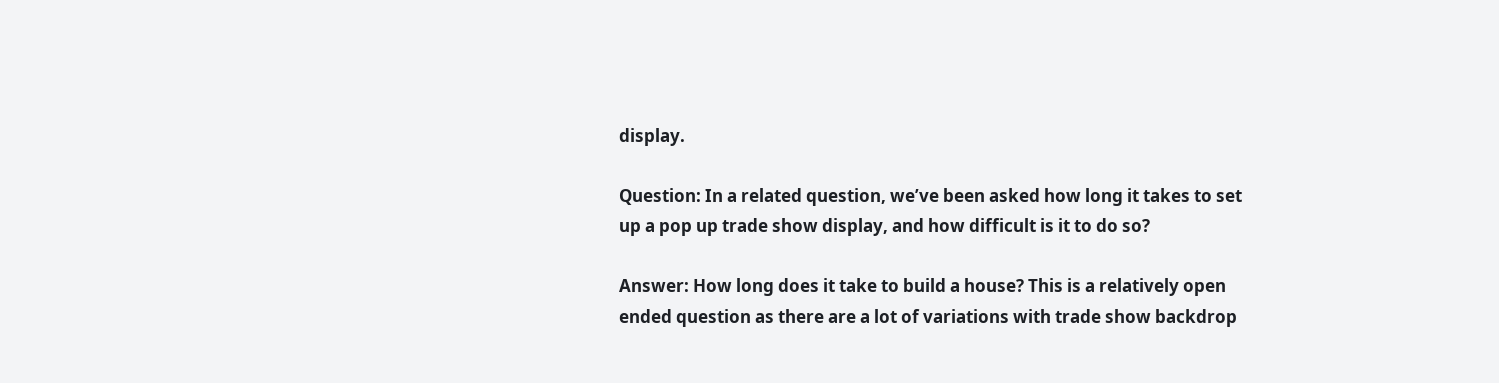display.

Question: In a related question, we’ve been asked how long it takes to set up a pop up trade show display, and how difficult is it to do so?

Answer: How long does it take to build a house? This is a relatively open ended question as there are a lot of variations with trade show backdrop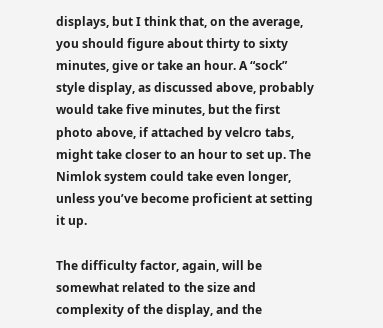displays, but I think that, on the average, you should figure about thirty to sixty minutes, give or take an hour. A “sock” style display, as discussed above, probably would take five minutes, but the first photo above, if attached by velcro tabs, might take closer to an hour to set up. The Nimlok system could take even longer, unless you’ve become proficient at setting it up.

The difficulty factor, again, will be somewhat related to the size and complexity of the display, and the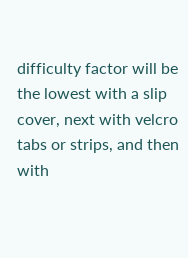difficulty factor will be the lowest with a slip cover, next with velcro tabs or strips, and then with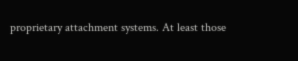proprietary attachment systems. At least those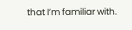that I’m familiar with.